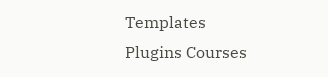Templates Plugins Courses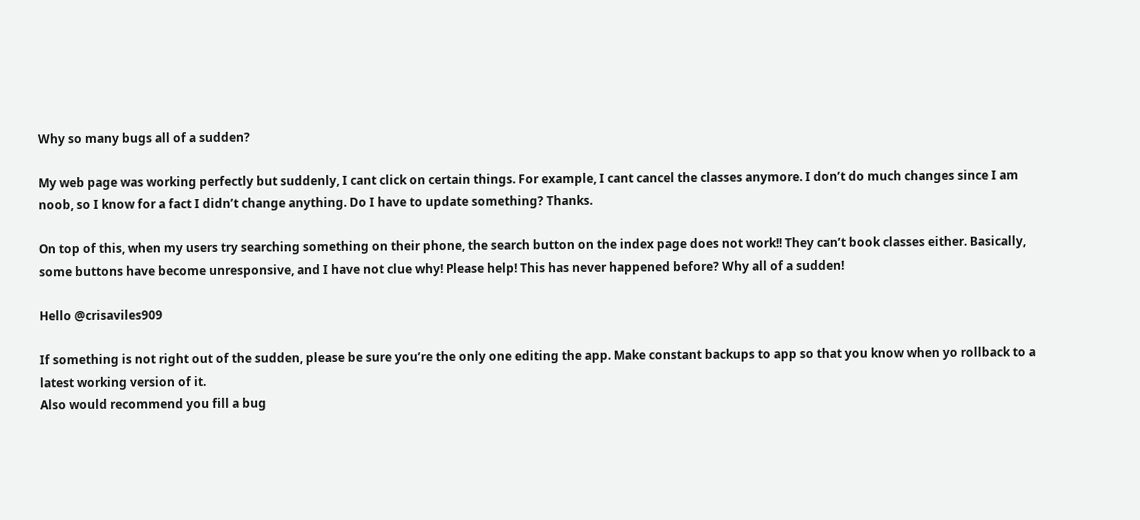Why so many bugs all of a sudden?

My web page was working perfectly but suddenly, I cant click on certain things. For example, I cant cancel the classes anymore. I don’t do much changes since I am noob, so I know for a fact I didn’t change anything. Do I have to update something? Thanks.

On top of this, when my users try searching something on their phone, the search button on the index page does not work!! They can’t book classes either. Basically, some buttons have become unresponsive, and I have not clue why! Please help! This has never happened before? Why all of a sudden!

Hello @crisaviles909

If something is not right out of the sudden, please be sure you’re the only one editing the app. Make constant backups to app so that you know when yo rollback to a latest working version of it.
Also would recommend you fill a bug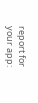report for your app: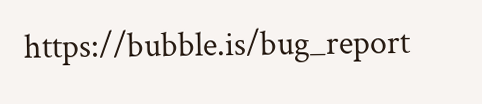https://bubble.is/bug_report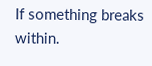If something breaks within.